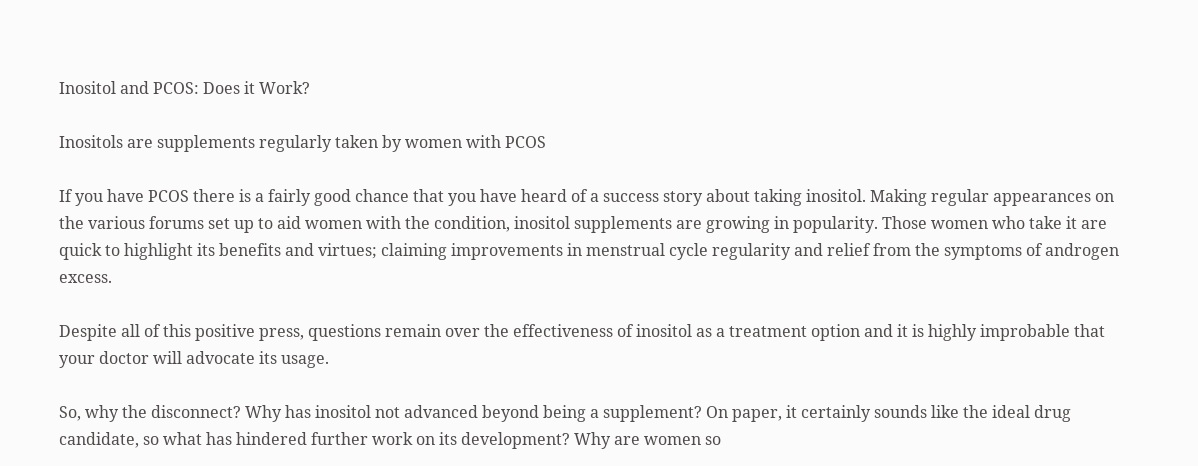Inositol and PCOS: Does it Work?

Inositols are supplements regularly taken by women with PCOS

If you have PCOS there is a fairly good chance that you have heard of a success story about taking inositol. Making regular appearances on the various forums set up to aid women with the condition, inositol supplements are growing in popularity. Those women who take it are quick to highlight its benefits and virtues; claiming improvements in menstrual cycle regularity and relief from the symptoms of androgen excess.

Despite all of this positive press, questions remain over the effectiveness of inositol as a treatment option and it is highly improbable that your doctor will advocate its usage.

So, why the disconnect? Why has inositol not advanced beyond being a supplement? On paper, it certainly sounds like the ideal drug candidate, so what has hindered further work on its development? Why are women so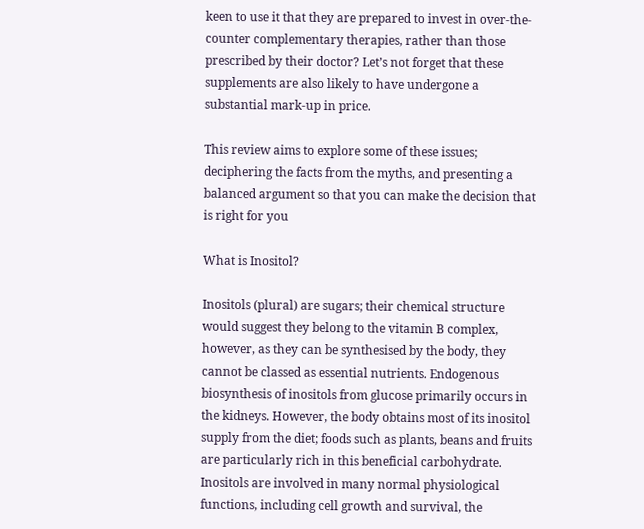keen to use it that they are prepared to invest in over-the-counter complementary therapies, rather than those prescribed by their doctor? Let’s not forget that these supplements are also likely to have undergone a substantial mark-up in price.

This review aims to explore some of these issues; deciphering the facts from the myths, and presenting a balanced argument so that you can make the decision that is right for you

What is Inositol?

Inositols (plural) are sugars; their chemical structure would suggest they belong to the vitamin B complex, however, as they can be synthesised by the body, they cannot be classed as essential nutrients. Endogenous biosynthesis of inositols from glucose primarily occurs in the kidneys. However, the body obtains most of its inositol supply from the diet; foods such as plants, beans and fruits are particularly rich in this beneficial carbohydrate. Inositols are involved in many normal physiological functions, including cell growth and survival, the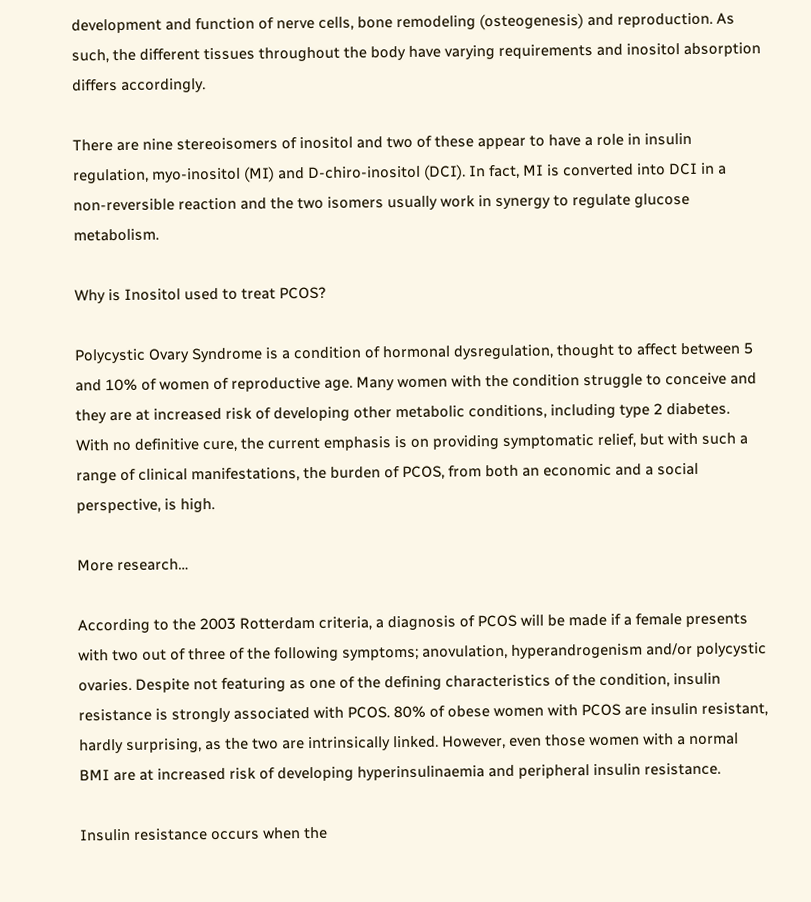development and function of nerve cells, bone remodeling (osteogenesis) and reproduction. As such, the different tissues throughout the body have varying requirements and inositol absorption differs accordingly.

There are nine stereoisomers of inositol and two of these appear to have a role in insulin regulation, myo-inositol (MI) and D-chiro-inositol (DCI). In fact, MI is converted into DCI in a non-reversible reaction and the two isomers usually work in synergy to regulate glucose metabolism.

Why is Inositol used to treat PCOS?

Polycystic Ovary Syndrome is a condition of hormonal dysregulation, thought to affect between 5 and 10% of women of reproductive age. Many women with the condition struggle to conceive and they are at increased risk of developing other metabolic conditions, including type 2 diabetes. With no definitive cure, the current emphasis is on providing symptomatic relief, but with such a range of clinical manifestations, the burden of PCOS, from both an economic and a social perspective, is high.

More research…

According to the 2003 Rotterdam criteria, a diagnosis of PCOS will be made if a female presents with two out of three of the following symptoms; anovulation, hyperandrogenism and/or polycystic ovaries. Despite not featuring as one of the defining characteristics of the condition, insulin resistance is strongly associated with PCOS. 80% of obese women with PCOS are insulin resistant, hardly surprising, as the two are intrinsically linked. However, even those women with a normal BMI are at increased risk of developing hyperinsulinaemia and peripheral insulin resistance.

Insulin resistance occurs when the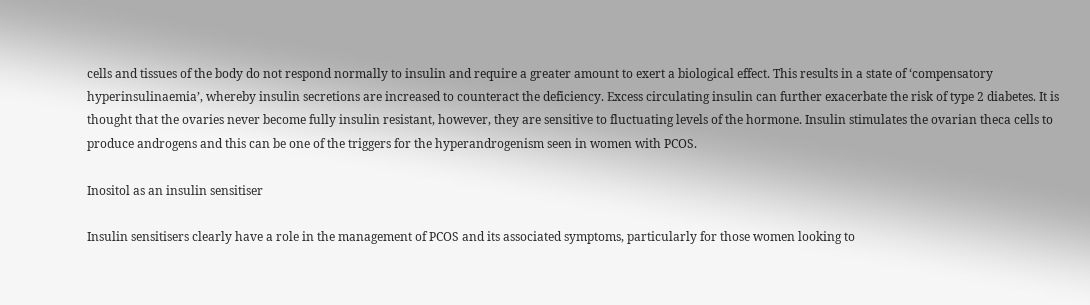cells and tissues of the body do not respond normally to insulin and require a greater amount to exert a biological effect. This results in a state of ‘compensatory hyperinsulinaemia’, whereby insulin secretions are increased to counteract the deficiency. Excess circulating insulin can further exacerbate the risk of type 2 diabetes. It is thought that the ovaries never become fully insulin resistant, however, they are sensitive to fluctuating levels of the hormone. Insulin stimulates the ovarian theca cells to produce androgens and this can be one of the triggers for the hyperandrogenism seen in women with PCOS.

Inositol as an insulin sensitiser

Insulin sensitisers clearly have a role in the management of PCOS and its associated symptoms, particularly for those women looking to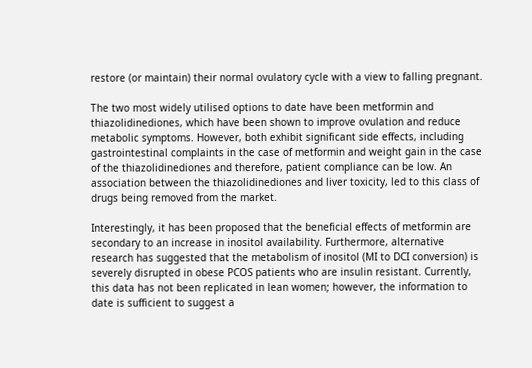restore (or maintain) their normal ovulatory cycle with a view to falling pregnant.

The two most widely utilised options to date have been metformin and thiazolidinediones, which have been shown to improve ovulation and reduce metabolic symptoms. However, both exhibit significant side effects, including gastrointestinal complaints in the case of metformin and weight gain in the case of the thiazolidinediones and therefore, patient compliance can be low. An association between the thiazolidinediones and liver toxicity, led to this class of drugs being removed from the market.

Interestingly, it has been proposed that the beneficial effects of metformin are secondary to an increase in inositol availability. Furthermore, alternative research has suggested that the metabolism of inositol (MI to DCI conversion) is severely disrupted in obese PCOS patients who are insulin resistant. Currently, this data has not been replicated in lean women; however, the information to date is sufficient to suggest a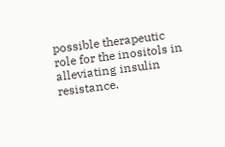possible therapeutic role for the inositols in alleviating insulin resistance.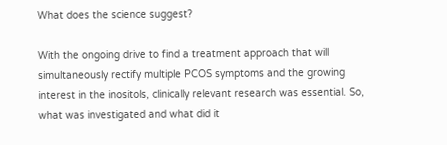What does the science suggest?

With the ongoing drive to find a treatment approach that will simultaneously rectify multiple PCOS symptoms and the growing interest in the inositols, clinically relevant research was essential. So, what was investigated and what did it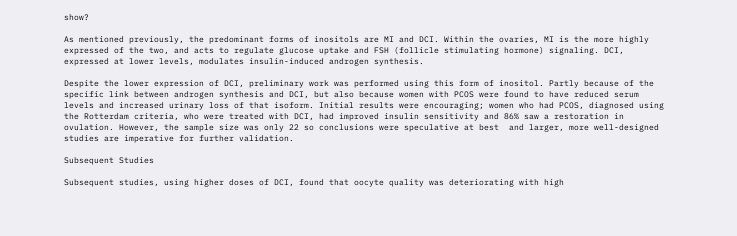show?

As mentioned previously, the predominant forms of inositols are MI and DCI. Within the ovaries, MI is the more highly expressed of the two, and acts to regulate glucose uptake and FSH (follicle stimulating hormone) signaling. DCI, expressed at lower levels, modulates insulin-induced androgen synthesis.

Despite the lower expression of DCI, preliminary work was performed using this form of inositol. Partly because of the specific link between androgen synthesis and DCI, but also because women with PCOS were found to have reduced serum levels and increased urinary loss of that isoform. Initial results were encouraging; women who had PCOS, diagnosed using the Rotterdam criteria, who were treated with DCI, had improved insulin sensitivity and 86% saw a restoration in ovulation. However, the sample size was only 22 so conclusions were speculative at best  and larger, more well-designed studies are imperative for further validation.

Subsequent Studies

Subsequent studies, using higher doses of DCI, found that oocyte quality was deteriorating with high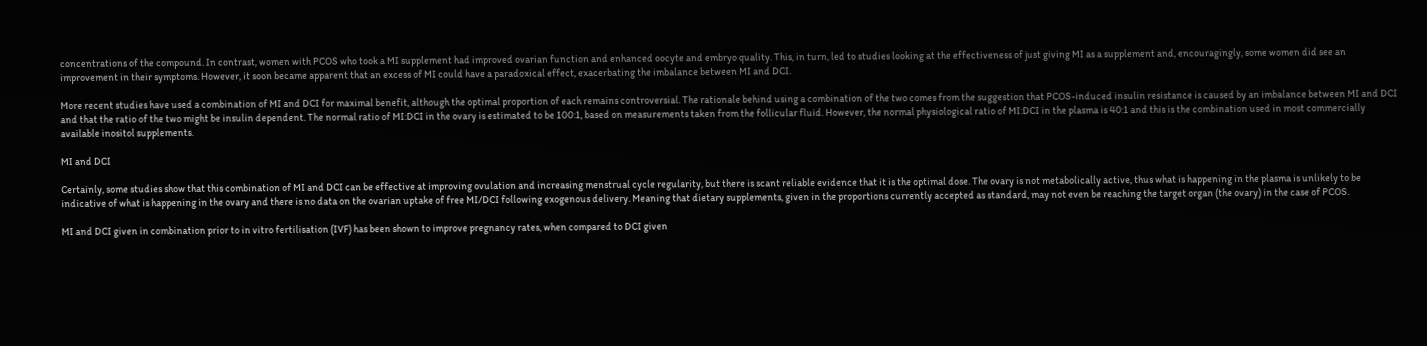concentrations of the compound. In contrast, women with PCOS who took a MI supplement had improved ovarian function and enhanced oocyte and embryo quality. This, in turn, led to studies looking at the effectiveness of just giving MI as a supplement and, encouragingly, some women did see an improvement in their symptoms. However, it soon became apparent that an excess of MI could have a paradoxical effect, exacerbating the imbalance between MI and DCI.

More recent studies have used a combination of MI and DCI for maximal benefit, although the optimal proportion of each remains controversial. The rationale behind using a combination of the two comes from the suggestion that PCOS-induced insulin resistance is caused by an imbalance between MI and DCI and that the ratio of the two might be insulin dependent. The normal ratio of MI:DCI in the ovary is estimated to be 100:1, based on measurements taken from the follicular fluid. However, the normal physiological ratio of MI:DCI in the plasma is 40:1 and this is the combination used in most commercially available inositol supplements.

MI and DCI

Certainly, some studies show that this combination of MI and DCI can be effective at improving ovulation and increasing menstrual cycle regularity, but there is scant reliable evidence that it is the optimal dose. The ovary is not metabolically active, thus what is happening in the plasma is unlikely to be indicative of what is happening in the ovary and there is no data on the ovarian uptake of free MI/DCI following exogenous delivery. Meaning that dietary supplements, given in the proportions currently accepted as standard, may not even be reaching the target organ (the ovary) in the case of PCOS.

MI and DCI given in combination prior to in vitro fertilisation (IVF) has been shown to improve pregnancy rates, when compared to DCI given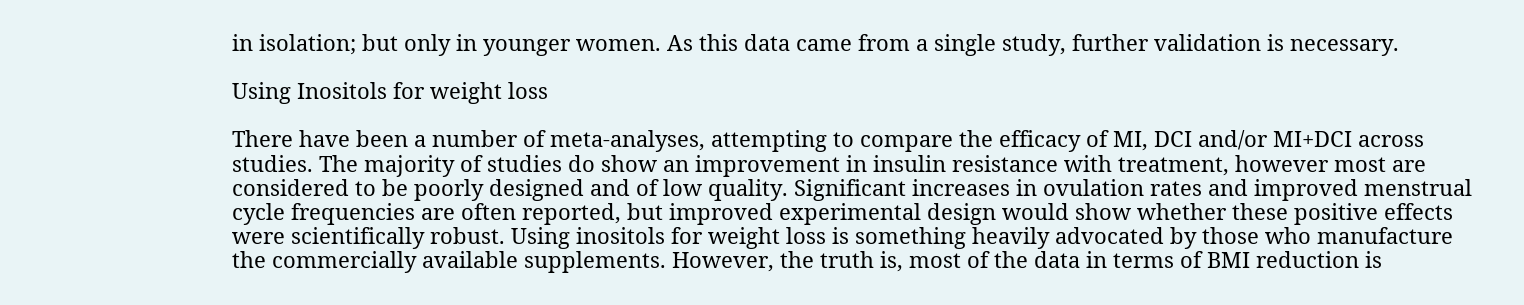in isolation; but only in younger women. As this data came from a single study, further validation is necessary.

Using Inositols for weight loss

There have been a number of meta-analyses, attempting to compare the efficacy of MI, DCI and/or MI+DCI across studies. The majority of studies do show an improvement in insulin resistance with treatment, however most are considered to be poorly designed and of low quality. Significant increases in ovulation rates and improved menstrual cycle frequencies are often reported, but improved experimental design would show whether these positive effects were scientifically robust. Using inositols for weight loss is something heavily advocated by those who manufacture the commercially available supplements. However, the truth is, most of the data in terms of BMI reduction is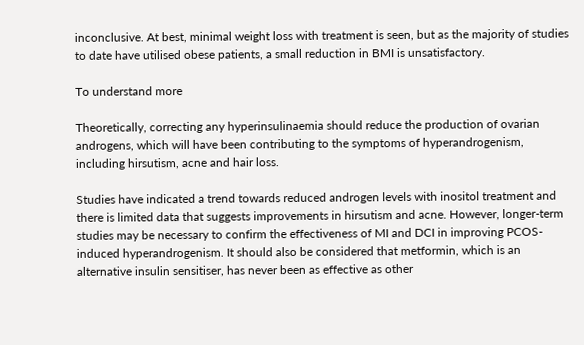inconclusive. At best, minimal weight loss with treatment is seen, but as the majority of studies to date have utilised obese patients, a small reduction in BMI is unsatisfactory.

To understand more

Theoretically, correcting any hyperinsulinaemia should reduce the production of ovarian androgens, which will have been contributing to the symptoms of hyperandrogenism, including hirsutism, acne and hair loss.

Studies have indicated a trend towards reduced androgen levels with inositol treatment and there is limited data that suggests improvements in hirsutism and acne. However, longer-term studies may be necessary to confirm the effectiveness of MI and DCI in improving PCOS-induced hyperandrogenism. It should also be considered that metformin, which is an alternative insulin sensitiser, has never been as effective as other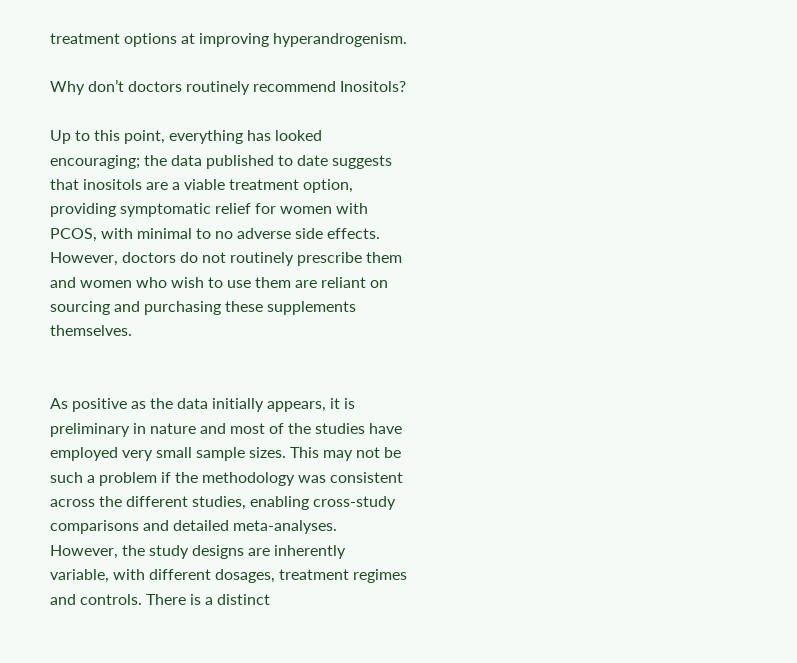treatment options at improving hyperandrogenism.

Why don’t doctors routinely recommend Inositols?

Up to this point, everything has looked encouraging; the data published to date suggests that inositols are a viable treatment option, providing symptomatic relief for women with PCOS, with minimal to no adverse side effects.  However, doctors do not routinely prescribe them and women who wish to use them are reliant on sourcing and purchasing these supplements themselves.


As positive as the data initially appears, it is preliminary in nature and most of the studies have employed very small sample sizes. This may not be such a problem if the methodology was consistent across the different studies, enabling cross-study comparisons and detailed meta-analyses. However, the study designs are inherently variable, with different dosages, treatment regimes and controls. There is a distinct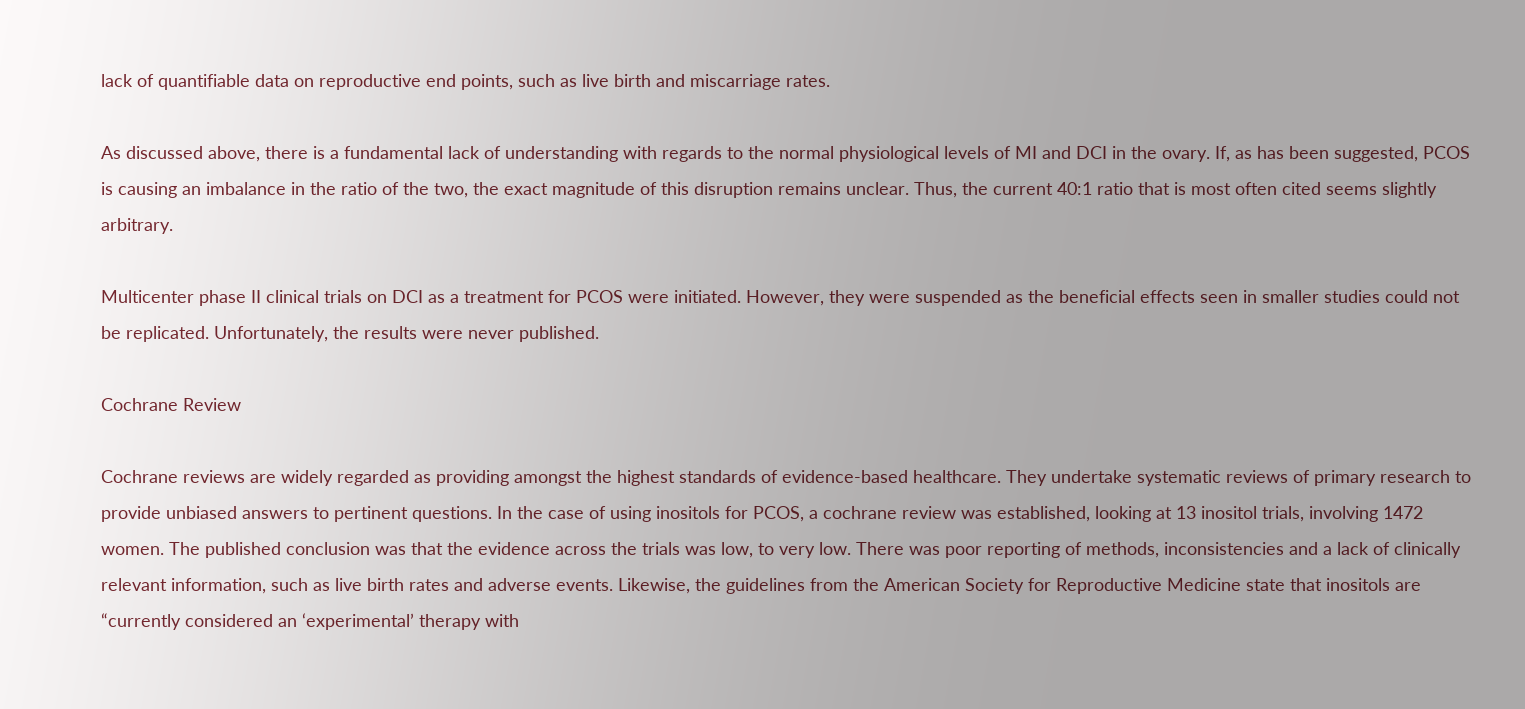lack of quantifiable data on reproductive end points, such as live birth and miscarriage rates.

As discussed above, there is a fundamental lack of understanding with regards to the normal physiological levels of MI and DCI in the ovary. If, as has been suggested, PCOS is causing an imbalance in the ratio of the two, the exact magnitude of this disruption remains unclear. Thus, the current 40:1 ratio that is most often cited seems slightly arbitrary.

Multicenter phase II clinical trials on DCI as a treatment for PCOS were initiated. However, they were suspended as the beneficial effects seen in smaller studies could not be replicated. Unfortunately, the results were never published.

Cochrane Review

Cochrane reviews are widely regarded as providing amongst the highest standards of evidence-based healthcare. They undertake systematic reviews of primary research to provide unbiased answers to pertinent questions. In the case of using inositols for PCOS, a cochrane review was established, looking at 13 inositol trials, involving 1472 women. The published conclusion was that the evidence across the trials was low, to very low. There was poor reporting of methods, inconsistencies and a lack of clinically relevant information, such as live birth rates and adverse events. Likewise, the guidelines from the American Society for Reproductive Medicine state that inositols are “currently considered an ‘experimental’ therapy with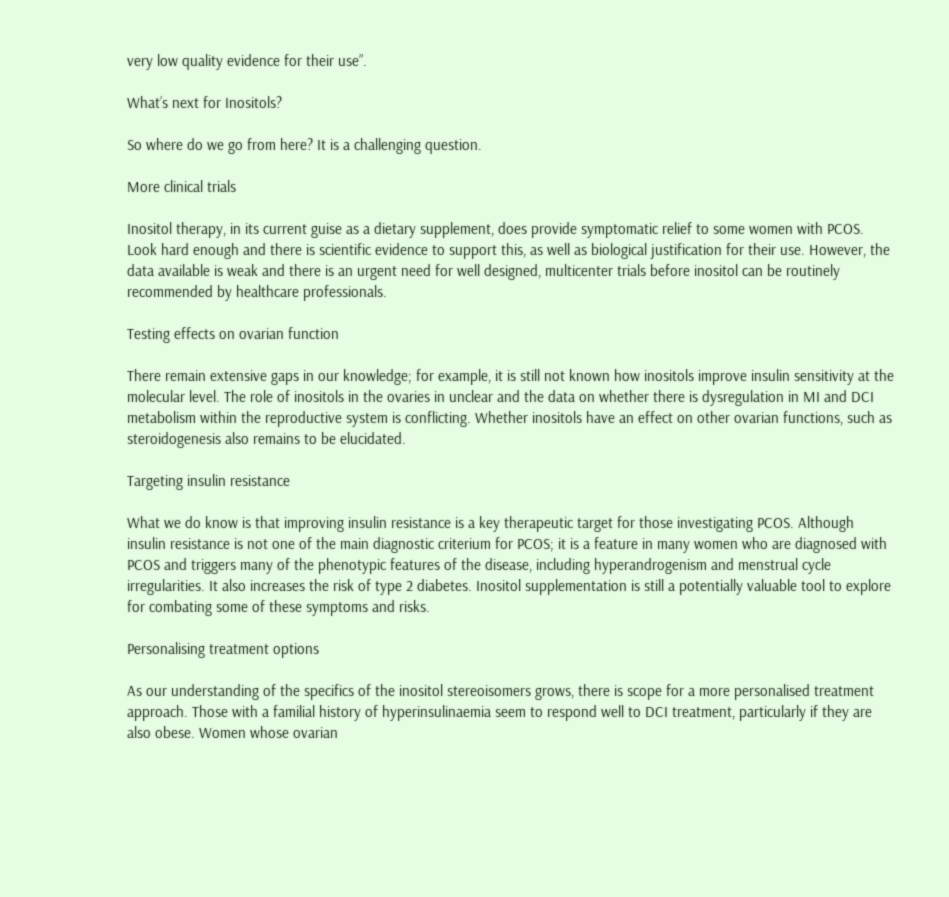very low quality evidence for their use”.

What’s next for Inositols?

So where do we go from here? It is a challenging question.

More clinical trials

Inositol therapy, in its current guise as a dietary supplement, does provide symptomatic relief to some women with PCOS. Look hard enough and there is scientific evidence to support this, as well as biological justification for their use. However, the data available is weak and there is an urgent need for well designed, multicenter trials before inositol can be routinely recommended by healthcare professionals.

Testing effects on ovarian function

There remain extensive gaps in our knowledge; for example, it is still not known how inositols improve insulin sensitivity at the molecular level. The role of inositols in the ovaries in unclear and the data on whether there is dysregulation in MI and DCI metabolism within the reproductive system is conflicting. Whether inositols have an effect on other ovarian functions, such as steroidogenesis also remains to be elucidated.

Targeting insulin resistance

What we do know is that improving insulin resistance is a key therapeutic target for those investigating PCOS. Although insulin resistance is not one of the main diagnostic criterium for PCOS; it is a feature in many women who are diagnosed with PCOS and triggers many of the phenotypic features of the disease, including hyperandrogenism and menstrual cycle irregularities. It also increases the risk of type 2 diabetes. Inositol supplementation is still a potentially valuable tool to explore for combating some of these symptoms and risks.

Personalising treatment options

As our understanding of the specifics of the inositol stereoisomers grows, there is scope for a more personalised treatment approach. Those with a familial history of hyperinsulinaemia seem to respond well to DCI treatment, particularly if they are also obese. Women whose ovarian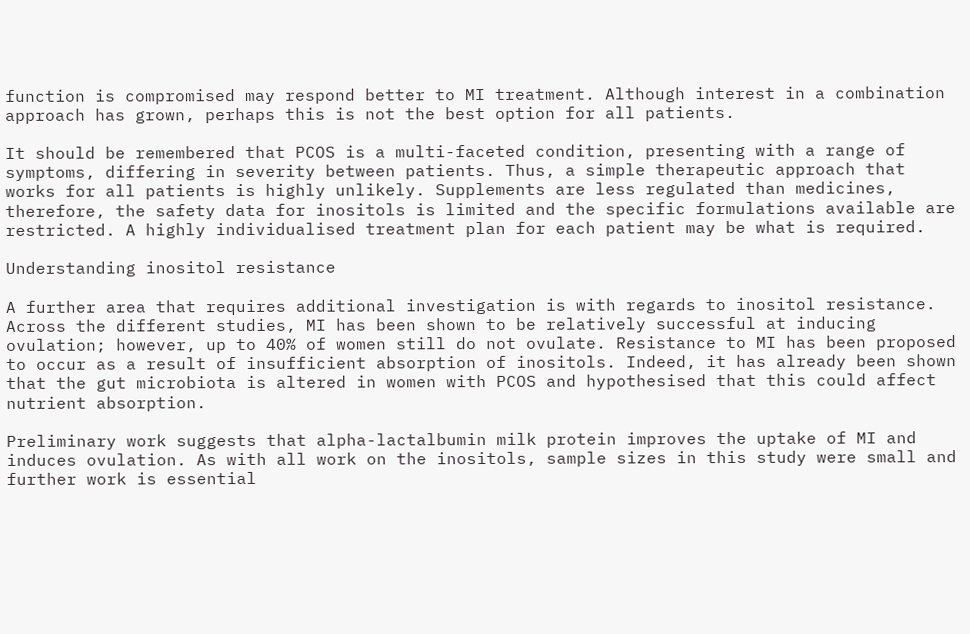function is compromised may respond better to MI treatment. Although interest in a combination approach has grown, perhaps this is not the best option for all patients.

It should be remembered that PCOS is a multi-faceted condition, presenting with a range of symptoms, differing in severity between patients. Thus, a simple therapeutic approach that works for all patients is highly unlikely. Supplements are less regulated than medicines, therefore, the safety data for inositols is limited and the specific formulations available are restricted. A highly individualised treatment plan for each patient may be what is required.

Understanding inositol resistance

A further area that requires additional investigation is with regards to inositol resistance. Across the different studies, MI has been shown to be relatively successful at inducing ovulation; however, up to 40% of women still do not ovulate. Resistance to MI has been proposed to occur as a result of insufficient absorption of inositols. Indeed, it has already been shown that the gut microbiota is altered in women with PCOS and hypothesised that this could affect nutrient absorption.

Preliminary work suggests that alpha-lactalbumin milk protein improves the uptake of MI and induces ovulation. As with all work on the inositols, sample sizes in this study were small and further work is essential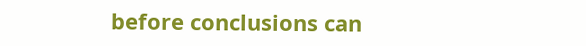before conclusions can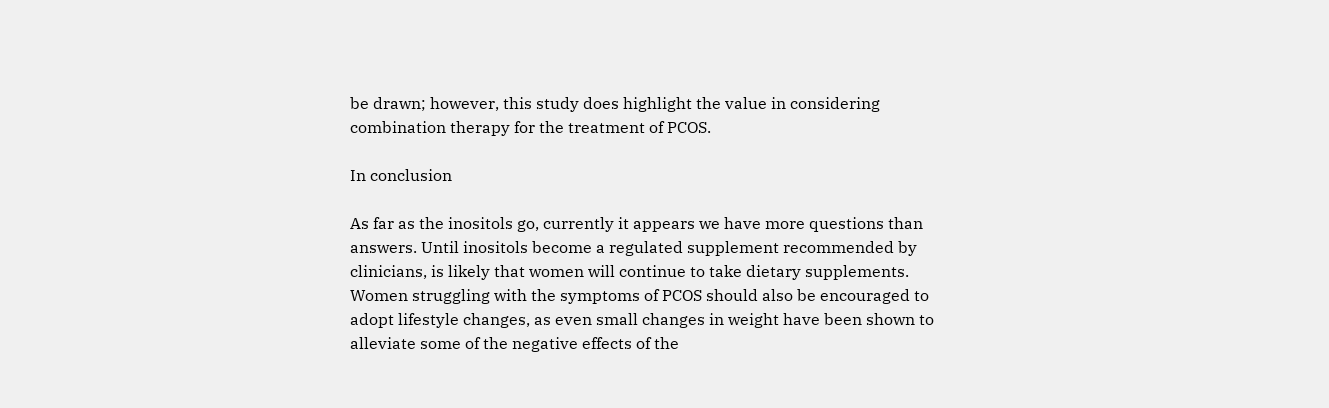be drawn; however, this study does highlight the value in considering combination therapy for the treatment of PCOS.

In conclusion

As far as the inositols go, currently it appears we have more questions than answers. Until inositols become a regulated supplement recommended by clinicians, is likely that women will continue to take dietary supplements. Women struggling with the symptoms of PCOS should also be encouraged to adopt lifestyle changes, as even small changes in weight have been shown to alleviate some of the negative effects of the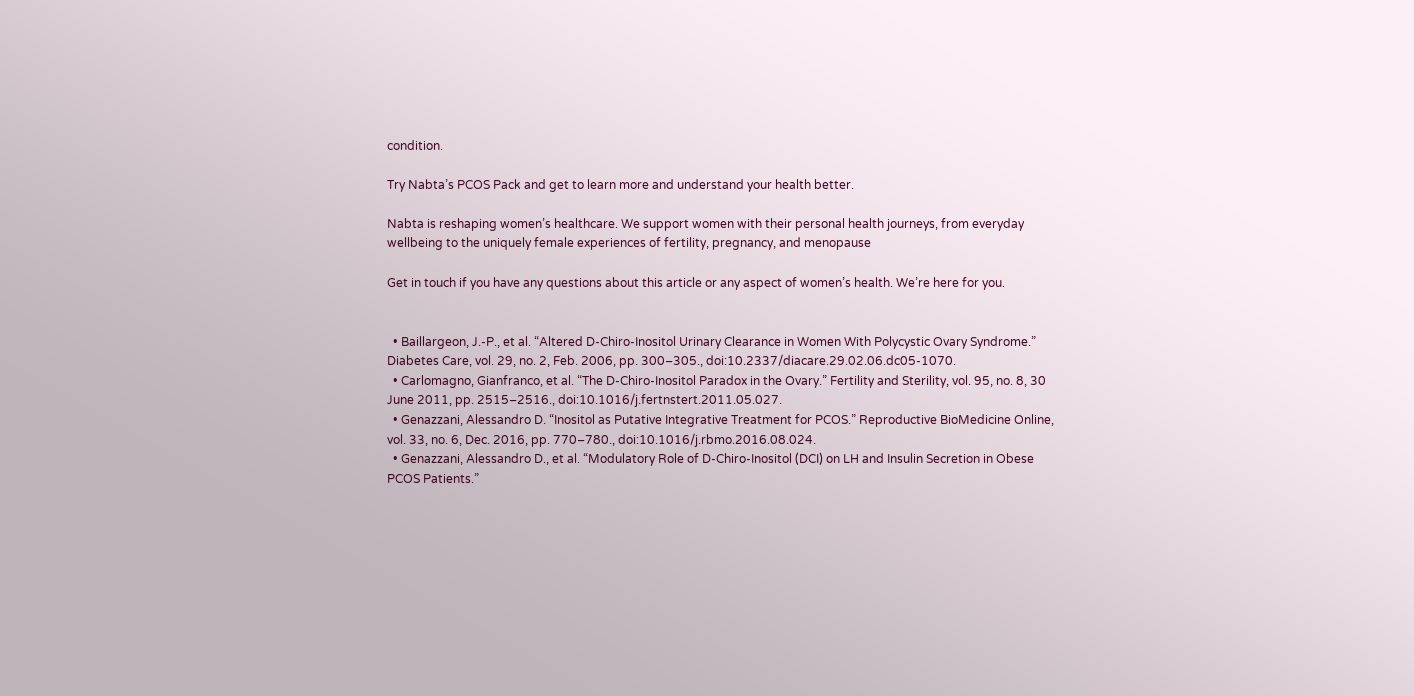condition.

Try Nabta’s PCOS Pack and get to learn more and understand your health better.

Nabta is reshaping women’s healthcare. We support women with their personal health journeys, from everyday wellbeing to the uniquely female experiences of fertility, pregnancy, and menopause

Get in touch if you have any questions about this article or any aspect of women’s health. We’re here for you.


  • Baillargeon, J.-P., et al. “Altered D-Chiro-Inositol Urinary Clearance in Women With Polycystic Ovary Syndrome.” Diabetes Care, vol. 29, no. 2, Feb. 2006, pp. 300–305., doi:10.2337/diacare.29.02.06.dc05-1070.
  • Carlomagno, Gianfranco, et al. “The D-Chiro-Inositol Paradox in the Ovary.” Fertility and Sterility, vol. 95, no. 8, 30 June 2011, pp. 2515–2516., doi:10.1016/j.fertnstert.2011.05.027.
  • Genazzani, Alessandro D. “Inositol as Putative Integrative Treatment for PCOS.” Reproductive BioMedicine Online, vol. 33, no. 6, Dec. 2016, pp. 770–780., doi:10.1016/j.rbmo.2016.08.024.
  • Genazzani, Alessandro D., et al. “Modulatory Role of D-Chiro-Inositol (DCI) on LH and Insulin Secretion in Obese PCOS Patients.”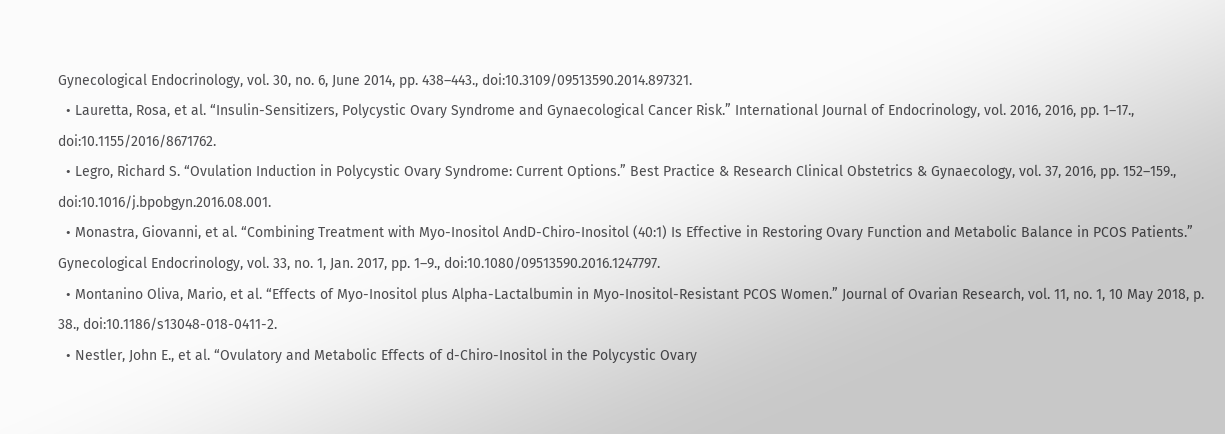Gynecological Endocrinology, vol. 30, no. 6, June 2014, pp. 438–443., doi:10.3109/09513590.2014.897321.
  • Lauretta, Rosa, et al. “Insulin-Sensitizers, Polycystic Ovary Syndrome and Gynaecological Cancer Risk.” International Journal of Endocrinology, vol. 2016, 2016, pp. 1–17., doi:10.1155/2016/8671762.
  • Legro, Richard S. “Ovulation Induction in Polycystic Ovary Syndrome: Current Options.” Best Practice & Research Clinical Obstetrics & Gynaecology, vol. 37, 2016, pp. 152–159., doi:10.1016/j.bpobgyn.2016.08.001.
  • Monastra, Giovanni, et al. “Combining Treatment with Myo-Inositol AndD-Chiro-Inositol (40:1) Is Effective in Restoring Ovary Function and Metabolic Balance in PCOS Patients.” Gynecological Endocrinology, vol. 33, no. 1, Jan. 2017, pp. 1–9., doi:10.1080/09513590.2016.1247797.
  • Montanino Oliva, Mario, et al. “Effects of Myo-Inositol plus Alpha-Lactalbumin in Myo-Inositol-Resistant PCOS Women.” Journal of Ovarian Research, vol. 11, no. 1, 10 May 2018, p. 38., doi:10.1186/s13048-018-0411-2.
  • Nestler, John E., et al. “Ovulatory and Metabolic Effects of d-Chiro-Inositol in the Polycystic Ovary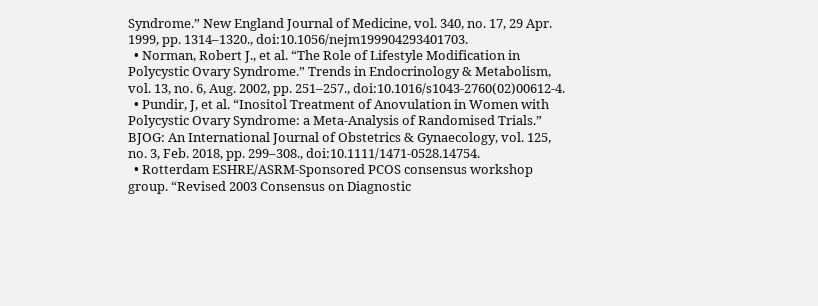Syndrome.” New England Journal of Medicine, vol. 340, no. 17, 29 Apr. 1999, pp. 1314–1320., doi:10.1056/nejm199904293401703.
  • Norman, Robert J., et al. “The Role of Lifestyle Modification in Polycystic Ovary Syndrome.” Trends in Endocrinology & Metabolism, vol. 13, no. 6, Aug. 2002, pp. 251–257., doi:10.1016/s1043-2760(02)00612-4.
  • Pundir, J, et al. “Inositol Treatment of Anovulation in Women with Polycystic Ovary Syndrome: a Meta-Analysis of Randomised Trials.” BJOG: An International Journal of Obstetrics & Gynaecology, vol. 125, no. 3, Feb. 2018, pp. 299–308., doi:10.1111/1471-0528.14754.
  • Rotterdam ESHRE/ASRM-Sponsored PCOS consensus workshop group. “Revised 2003 Consensus on Diagnostic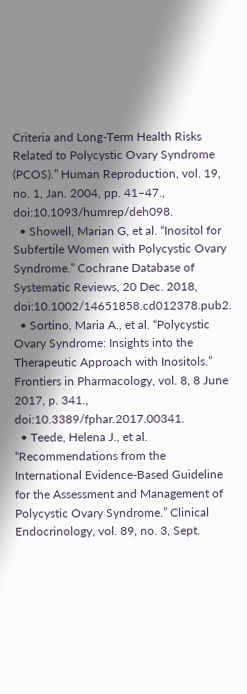Criteria and Long-Term Health Risks Related to Polycystic Ovary Syndrome (PCOS).” Human Reproduction, vol. 19, no. 1, Jan. 2004, pp. 41–47., doi:10.1093/humrep/deh098.
  • Showell, Marian G, et al. “Inositol for Subfertile Women with Polycystic Ovary Syndrome.” Cochrane Database of Systematic Reviews, 20 Dec. 2018, doi:10.1002/14651858.cd012378.pub2.
  • Sortino, Maria A., et al. “Polycystic Ovary Syndrome: Insights into the Therapeutic Approach with Inositols.” Frontiers in Pharmacology, vol. 8, 8 June 2017, p. 341., doi:10.3389/fphar.2017.00341.
  • Teede, Helena J., et al. “Recommendations from the International Evidence-Based Guideline for the Assessment and Management of Polycystic Ovary Syndrome.” Clinical Endocrinology, vol. 89, no. 3, Sept.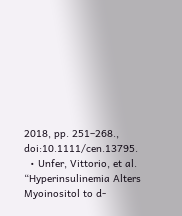2018, pp. 251–268., doi:10.1111/cen.13795.
  • Unfer, Vittorio, et al. “Hyperinsulinemia Alters Myoinositol to d-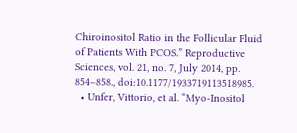Chiroinositol Ratio in the Follicular Fluid of Patients With PCOS.” Reproductive Sciences, vol. 21, no. 7, July 2014, pp. 854–858., doi:10.1177/1933719113518985.
  • Unfer, Vittorio, et al. “Myo-Inositol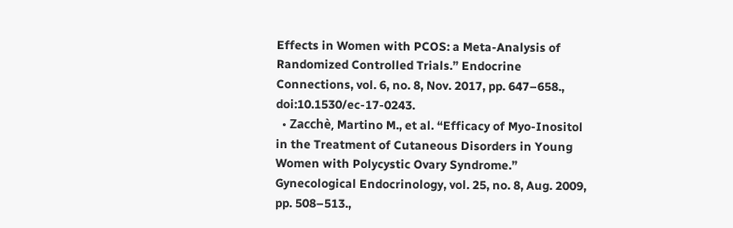Effects in Women with PCOS: a Meta-Analysis of Randomized Controlled Trials.” Endocrine Connections, vol. 6, no. 8, Nov. 2017, pp. 647–658., doi:10.1530/ec-17-0243.
  • Zacchè, Martino M., et al. “Efficacy of Myo-Inositol in the Treatment of Cutaneous Disorders in Young Women with Polycystic Ovary Syndrome.” Gynecological Endocrinology, vol. 25, no. 8, Aug. 2009, pp. 508–513.,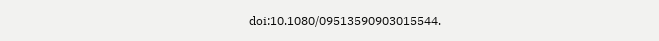doi:10.1080/09513590903015544.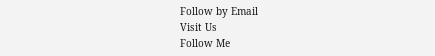Follow by Email
Visit Us
Follow Me